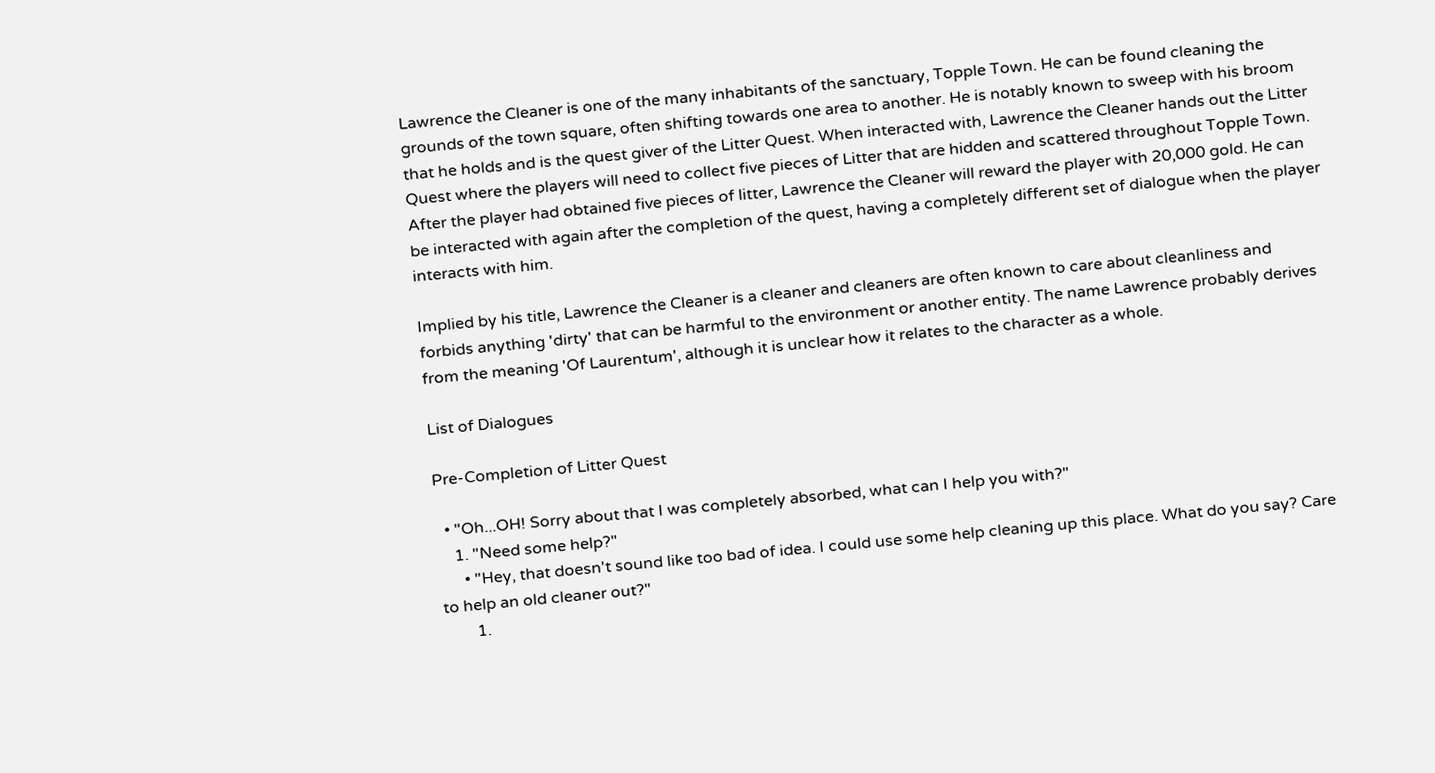Lawrence the Cleaner is one of the many inhabitants of the sanctuary, Topple Town. He can be found cleaning the grounds of the town square, often shifting towards one area to another. He is notably known to sweep with his broom that he holds and is the quest giver of the Litter Quest. When interacted with, Lawrence the Cleaner hands out the Litter Quest where the players will need to collect five pieces of Litter that are hidden and scattered throughout Topple Town. After the player had obtained five pieces of litter, Lawrence the Cleaner will reward the player with 20,000 gold. He can be interacted with again after the completion of the quest, having a completely different set of dialogue when the player interacts with him.

Implied by his title, Lawrence the Cleaner is a cleaner and cleaners are often known to care about cleanliness and forbids anything 'dirty' that can be harmful to the environment or another entity. The name Lawrence probably derives from the meaning 'Of Laurentum', although it is unclear how it relates to the character as a whole.

List of Dialogues

Pre-Completion of Litter Quest

  • "Oh...OH! Sorry about that I was completely absorbed, what can I help you with?"
    1. "Need some help?"
      • "Hey, that doesn't sound like too bad of idea. I could use some help cleaning up this place. What do you say? Care to help an old cleaner out?"
        1.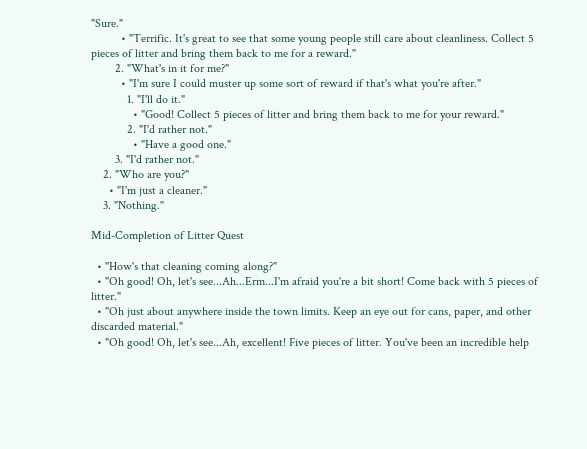"Sure."
          • "Terrific. It's great to see that some young people still care about cleanliness. Collect 5 pieces of litter and bring them back to me for a reward."
        2. "What's in it for me?"
          • "I'm sure I could muster up some sort of reward if that's what you're after."
            1. "I'll do it."
              • "Good! Collect 5 pieces of litter and bring them back to me for your reward."
            2. "I'd rather not."
              • "Have a good one."
        3. "I'd rather not."
    2. "Who are you?"
      • "I'm just a cleaner."
    3. "Nothing."

Mid-Completion of Litter Quest

  • "How's that cleaning coming along?"
  • "Oh good! Oh, let's see...Ah...Erm...I'm afraid you're a bit short! Come back with 5 pieces of litter."
  • "Oh just about anywhere inside the town limits. Keep an eye out for cans, paper, and other discarded material."
  • "Oh good! Oh, let's see...Ah, excellent! Five pieces of litter. You've been an incredible help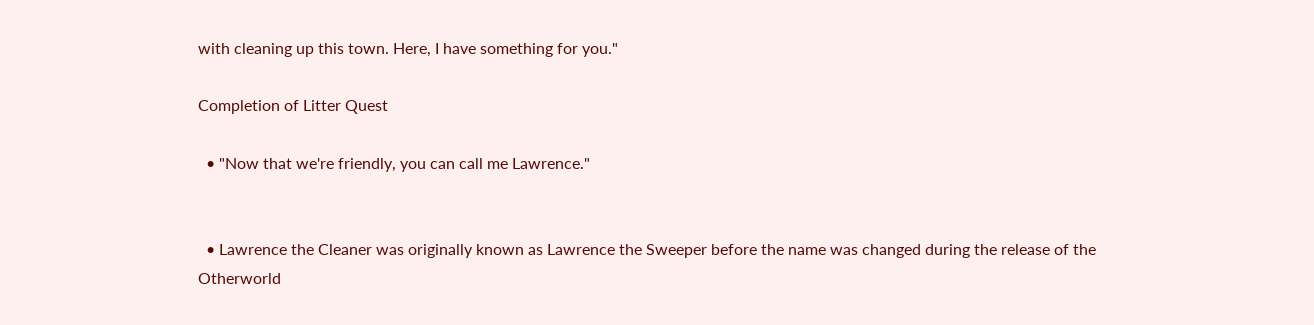with cleaning up this town. Here, I have something for you."

Completion of Litter Quest

  • "Now that we're friendly, you can call me Lawrence."


  • Lawrence the Cleaner was originally known as Lawrence the Sweeper before the name was changed during the release of the Otherworld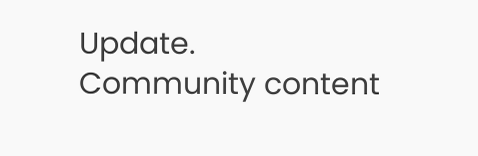Update.
Community content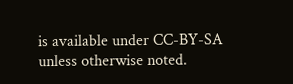is available under CC-BY-SA unless otherwise noted.